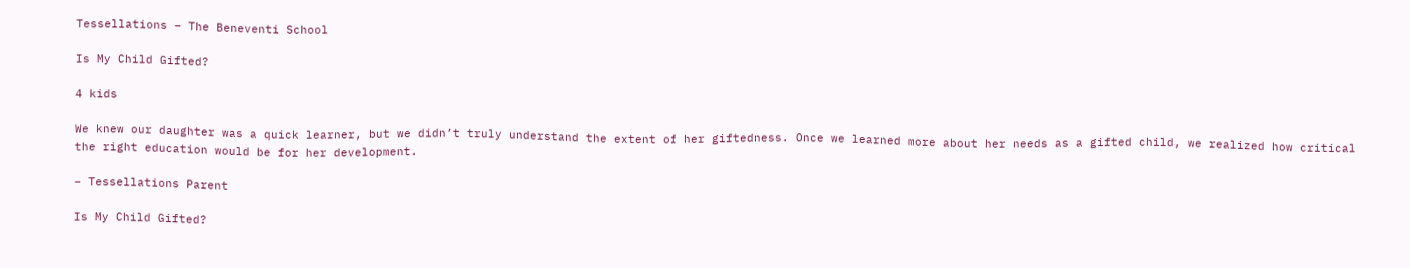Tessellations – The Beneventi School

Is My Child Gifted?

4 kids

We knew our daughter was a quick learner, but we didn’t truly understand the extent of her giftedness. Once we learned more about her needs as a gifted child, we realized how critical the right education would be for her development.

– Tessellations Parent

Is My Child Gifted?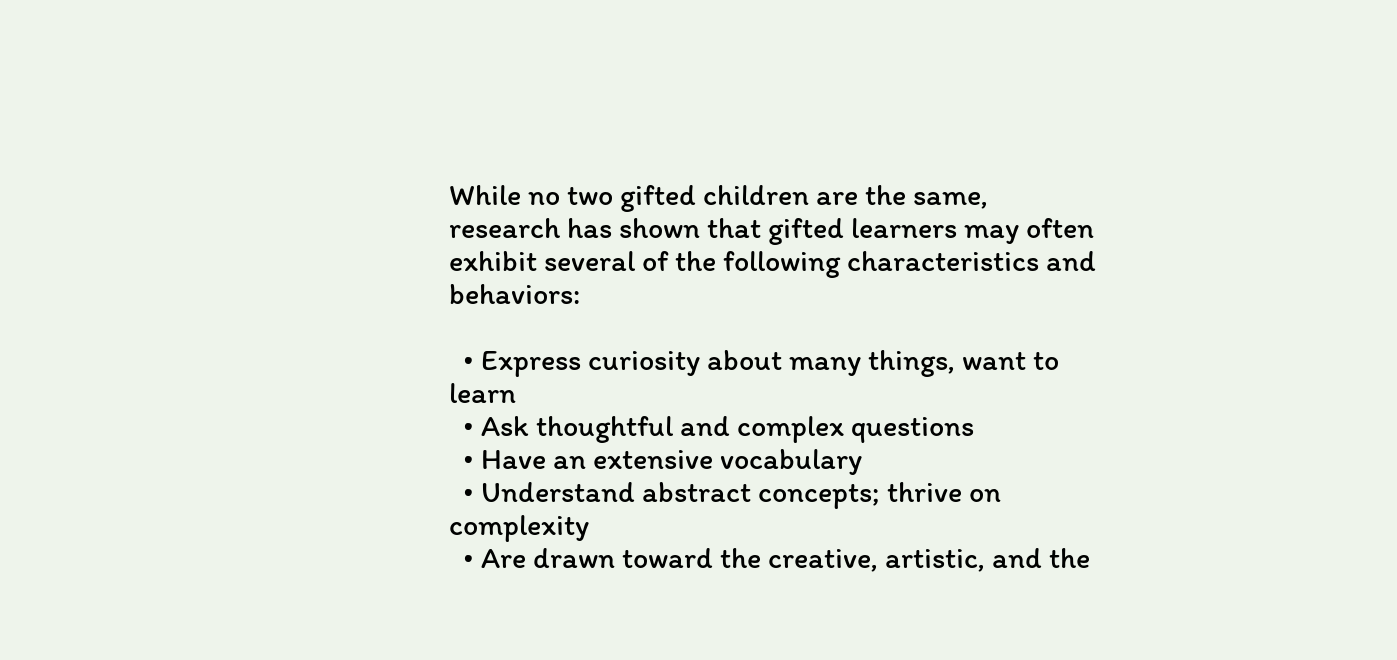While no two gifted children are the same, research has shown that gifted learners may often exhibit several of the following characteristics and behaviors:

  • Express curiosity about many things, want to learn
  • Ask thoughtful and complex questions
  • Have an extensive vocabulary
  • Understand abstract concepts; thrive on complexity
  • Are drawn toward the creative, artistic, and the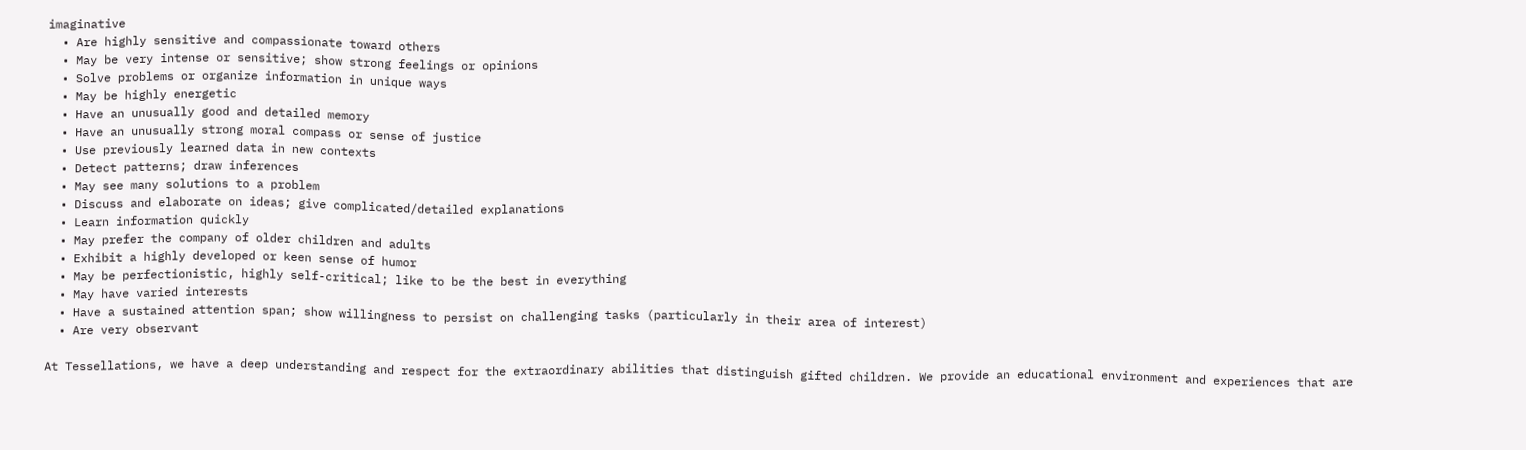imaginative
  • Are highly sensitive and compassionate toward others
  • May be very intense or sensitive; show strong feelings or opinions
  • Solve problems or organize information in unique ways
  • May be highly energetic
  • Have an unusually good and detailed memory
  • Have an unusually strong moral compass or sense of justice
  • Use previously learned data in new contexts
  • Detect patterns; draw inferences
  • May see many solutions to a problem
  • Discuss and elaborate on ideas; give complicated/detailed explanations
  • Learn information quickly
  • May prefer the company of older children and adults
  • Exhibit a highly developed or keen sense of humor
  • May be perfectionistic, highly self-critical; like to be the best in everything
  • May have varied interests
  • Have a sustained attention span; show willingness to persist on challenging tasks (particularly in their area of interest)
  • Are very observant

At Tessellations, we have a deep understanding and respect for the extraordinary abilities that distinguish gifted children. We provide an educational environment and experiences that are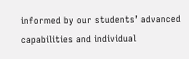informed by our students’ advanced capabilities and individual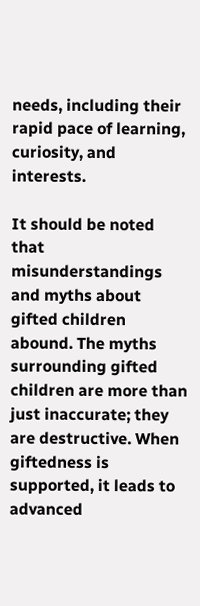needs, including their rapid pace of learning, curiosity, and interests.

It should be noted that misunderstandings and myths about gifted children abound. The myths surrounding gifted children are more than just inaccurate; they are destructive. When giftedness is supported, it leads to advanced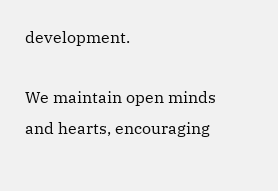development.

We maintain open minds and hearts, encouraging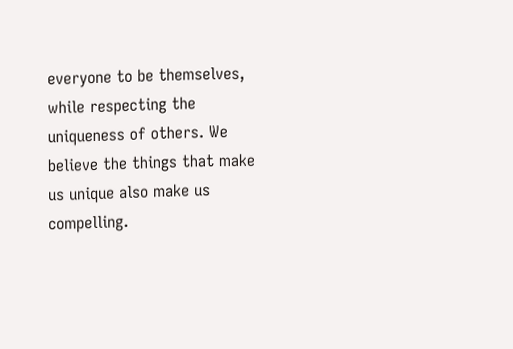everyone to be themselves, while respecting the uniqueness of others. We believe the things that make us unique also make us compelling.